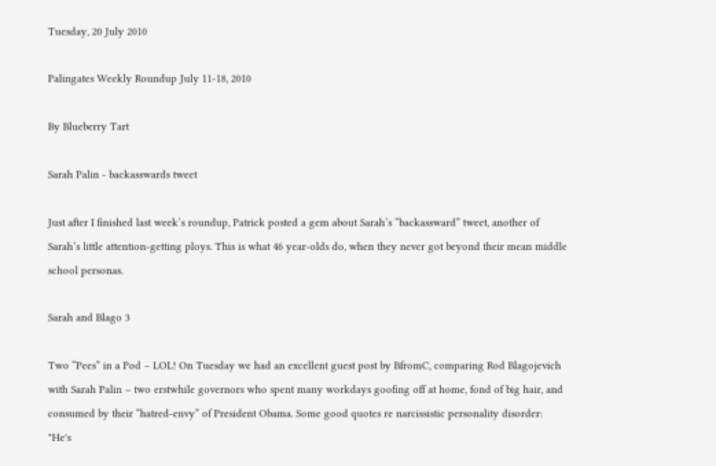Tuesday, 20 July 2010

Palingates Weekly Roundup July 11-18, 2010

By Blueberry Tart

Sarah Palin - backasswards tweet

Just after I finished last week’s roundup, Patrick posted a gem about Sarah’s “backassward” tweet, another of Sarah’s little attention-getting ploys. This is what 46 year-olds do, when they never got beyond their mean middle school personas.

Sarah and Blago 3

Two “Pees” in a Pod – LOL! On Tuesday we had an excellent guest post by BfromC, comparing Rod Blagojevich with Sarah Palin – two erstwhile governors who spent many workdays goofing off at home, fond of big hair, and consumed by their “hatred-envy” of President Obama. Some good quotes re narcissistic personality disorder: "He's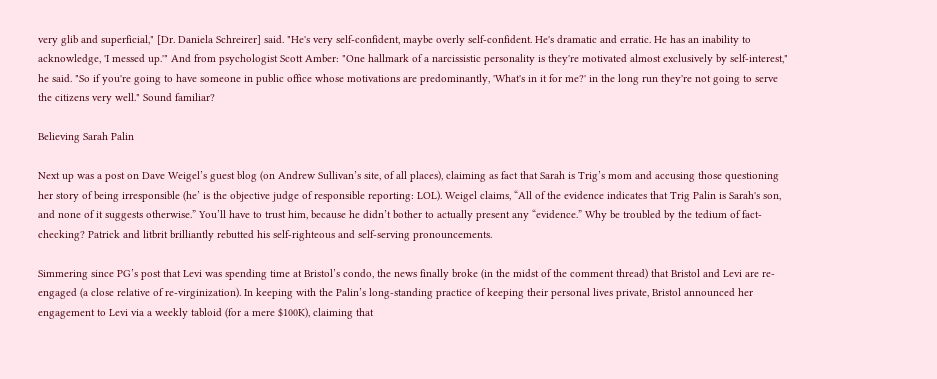very glib and superficial," [Dr. Daniela Schreirer] said. "He's very self-confident, maybe overly self-confident. He's dramatic and erratic. He has an inability to acknowledge, 'I messed up.'" And from psychologist Scott Amber: "One hallmark of a narcissistic personality is they're motivated almost exclusively by self-interest," he said. "So if you're going to have someone in public office whose motivations are predominantly, 'What's in it for me?' in the long run they're not going to serve the citizens very well." Sound familiar?

Believing Sarah Palin

Next up was a post on Dave Weigel’s guest blog (on Andrew Sullivan’s site, of all places), claiming as fact that Sarah is Trig’s mom and accusing those questioning her story of being irresponsible (he’ is the objective judge of responsible reporting: LOL). Weigel claims, “All of the evidence indicates that Trig Palin is Sarah's son, and none of it suggests otherwise.” You’ll have to trust him, because he didn’t bother to actually present any “evidence.” Why be troubled by the tedium of fact-checking? Patrick and litbrit brilliantly rebutted his self-righteous and self-serving pronouncements.

Simmering since PG’s post that Levi was spending time at Bristol’s condo, the news finally broke (in the midst of the comment thread) that Bristol and Levi are re-engaged (a close relative of re-virginization). In keeping with the Palin’s long-standing practice of keeping their personal lives private, Bristol announced her engagement to Levi via a weekly tabloid (for a mere $100K), claiming that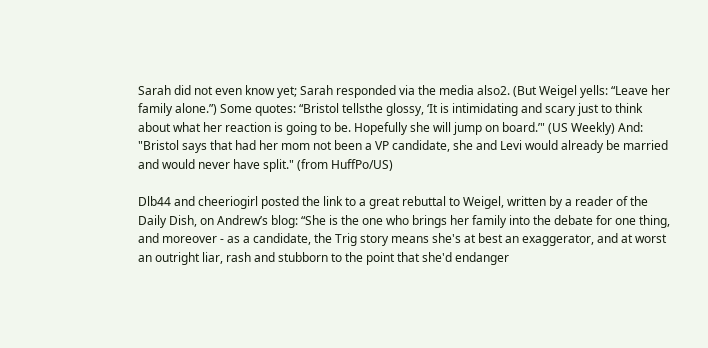Sarah did not even know yet; Sarah responded via the media also2. (But Weigel yells: “Leave her family alone.”) Some quotes: “Bristol tellsthe glossy, ‘It is intimidating and scary just to think about what her reaction is going to be. Hopefully she will jump on board.’" (US Weekly) And: "Bristol says that had her mom not been a VP candidate, she and Levi would already be married and would never have split." (from HuffPo/US)

Dlb44 and cheeriogirl posted the link to a great rebuttal to Weigel, written by a reader of the Daily Dish, on Andrew’s blog: “She is the one who brings her family into the debate for one thing, and moreover - as a candidate, the Trig story means she's at best an exaggerator, and at worst an outright liar, rash and stubborn to the point that she'd endanger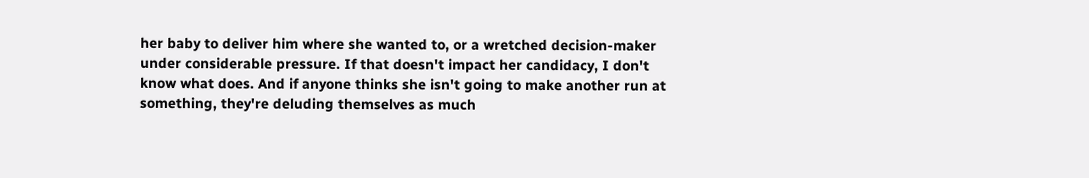her baby to deliver him where she wanted to, or a wretched decision-maker under considerable pressure. If that doesn't impact her candidacy, I don't know what does. And if anyone thinks she isn't going to make another run at something, they're deluding themselves as much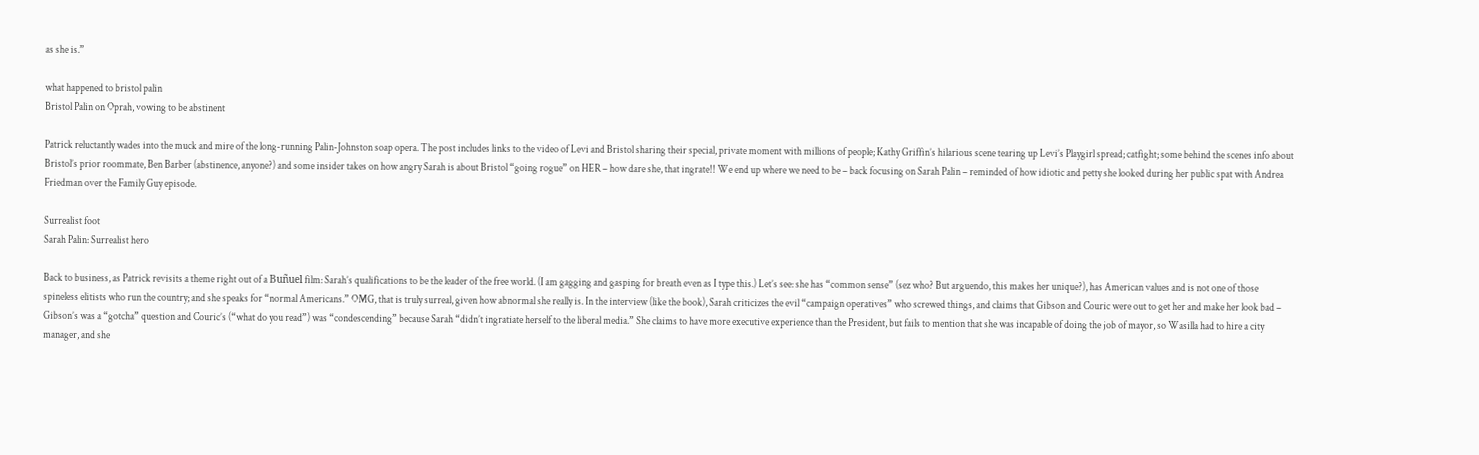as she is.”

what happened to bristol palin
Bristol Palin on Oprah, vowing to be abstinent

Patrick reluctantly wades into the muck and mire of the long-running Palin-Johnston soap opera. The post includes links to the video of Levi and Bristol sharing their special, private moment with millions of people; Kathy Griffin’s hilarious scene tearing up Levi’s Playgirl spread; catfight; some behind the scenes info about Bristol’s prior roommate, Ben Barber (abstinence, anyone?) and some insider takes on how angry Sarah is about Bristol “going rogue” on HER – how dare she, that ingrate!! We end up where we need to be – back focusing on Sarah Palin – reminded of how idiotic and petty she looked during her public spat with Andrea Friedman over the Family Guy episode.

Surrealist foot
Sarah Palin: Surrealist hero

Back to business, as Patrick revisits a theme right out of a Buñuel film: Sarah’s qualifications to be the leader of the free world. (I am gagging and gasping for breath even as I type this.) Let’s see: she has “common sense” (sez who? But arguendo, this makes her unique?), has American values and is not one of those spineless elitists who run the country; and she speaks for “normal Americans.” OMG, that is truly surreal, given how abnormal she really is. In the interview (like the book), Sarah criticizes the evil “campaign operatives” who screwed things, and claims that Gibson and Couric were out to get her and make her look bad – Gibson’s was a “gotcha” question and Couric’s (“what do you read”) was “condescending” because Sarah “didn’t ingratiate herself to the liberal media.” She claims to have more executive experience than the President, but fails to mention that she was incapable of doing the job of mayor, so Wasilla had to hire a city manager, and she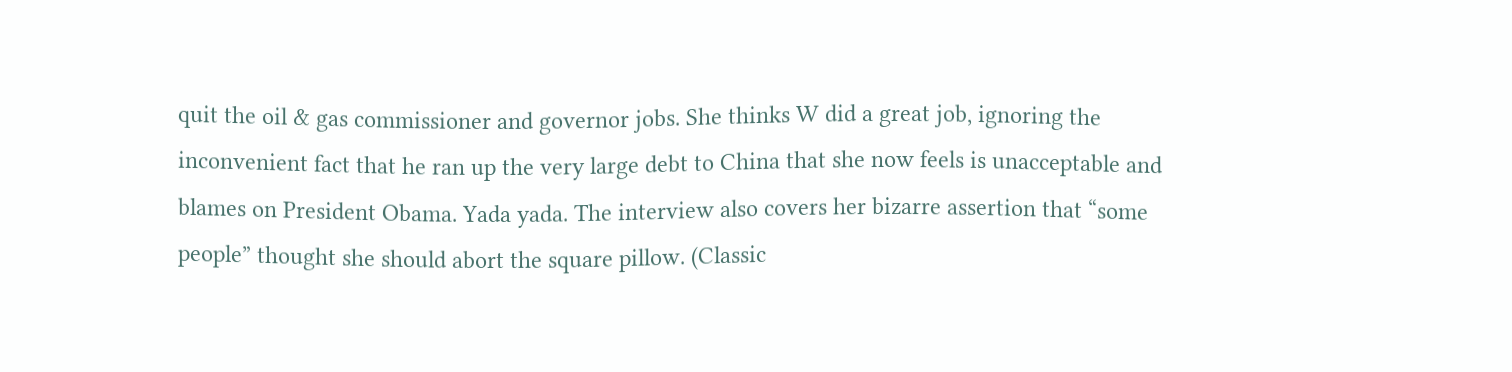quit the oil & gas commissioner and governor jobs. She thinks W did a great job, ignoring the inconvenient fact that he ran up the very large debt to China that she now feels is unacceptable and blames on President Obama. Yada yada. The interview also covers her bizarre assertion that “some people” thought she should abort the square pillow. (Classic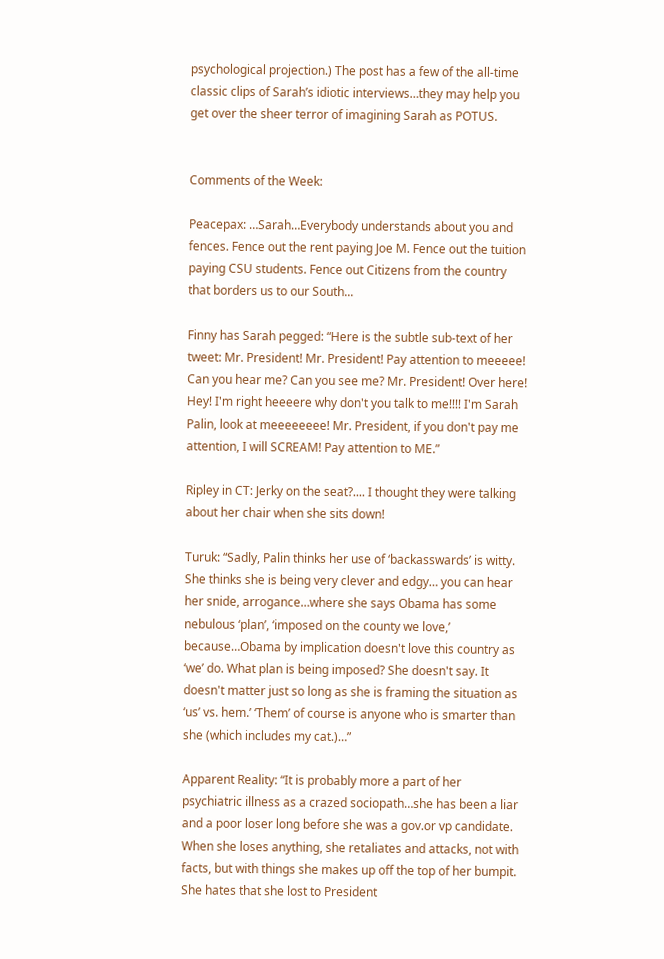psychological projection.) The post has a few of the all-time classic clips of Sarah’s idiotic interviews…they may help you get over the sheer terror of imagining Sarah as POTUS.


Comments of the Week:

Peacepax: …Sarah…Everybody understands about you and fences. Fence out the rent paying Joe M. Fence out the tuition paying CSU students. Fence out Citizens from the country that borders us to our South...

Finny has Sarah pegged: “Here is the subtle sub-text of her tweet: Mr. President! Mr. President! Pay attention to meeeee! Can you hear me? Can you see me? Mr. President! Over here! Hey! I'm right heeeere why don't you talk to me!!!! I'm Sarah Palin, look at meeeeeeee! Mr. President, if you don't pay me attention, I will SCREAM! Pay attention to ME.”

Ripley in CT: Jerky on the seat?.... I thought they were talking about her chair when she sits down!

Turuk: “Sadly, Palin thinks her use of ‘backasswards’ is witty. She thinks she is being very clever and edgy… you can hear her snide, arrogance…where she says Obama has some nebulous ‘plan’, ‘imposed on the county we love,’ because…Obama by implication doesn't love this country as ‘we’ do. What plan is being imposed? She doesn't say. It doesn't matter just so long as she is framing the situation as ‘us’ vs. hem.’ ‘Them’ of course is anyone who is smarter than she (which includes my cat.)…”

Apparent Reality: “It is probably more a part of her psychiatric illness as a crazed sociopath…she has been a liar and a poor loser long before she was a gov.or vp candidate. When she loses anything, she retaliates and attacks, not with facts, but with things she makes up off the top of her bumpit. She hates that she lost to President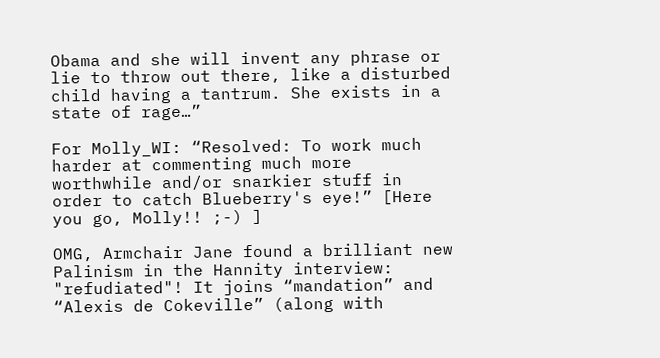Obama and she will invent any phrase or lie to throw out there, like a disturbed child having a tantrum. She exists in a state of rage…”

For Molly_WI: “Resolved: To work much harder at commenting much more worthwhile and/or snarkier stuff in order to catch Blueberry's eye!” [Here you go, Molly!! ;-) ]

OMG, Armchair Jane found a brilliant new Palinism in the Hannity interview: "refudiated"! It joins “mandation” and “Alexis de Cokeville” (along with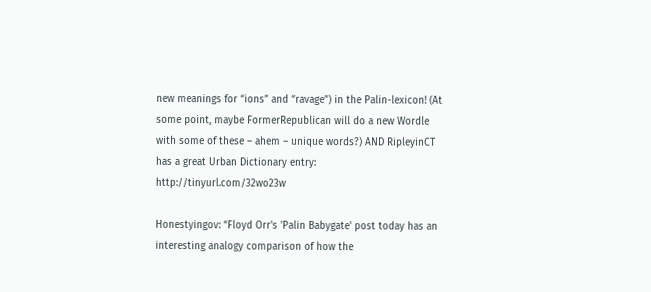new meanings for “ions” and “ravage”) in the Palin-lexicon! (At some point, maybe FormerRepublican will do a new Wordle with some of these – ahem – unique words?) AND RipleyinCT has a great Urban Dictionary entry: http://tinyurl.com/32wo23w

Honestyingov: “Floyd Orr's 'Palin Babygate' post today has an interesting analogy comparison of how the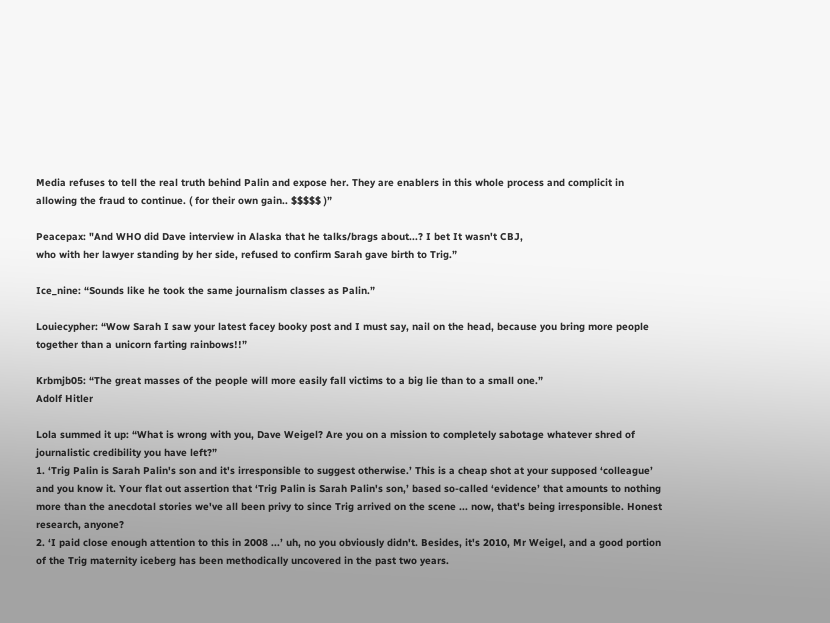Media refuses to tell the real truth behind Palin and expose her. They are enablers in this whole process and complicit in allowing the fraud to continue. ( for their own gain.. $$$$$ )”

Peacepax: "And WHO did Dave interview in Alaska that he talks/brags about...? I bet It wasn't CBJ,
who with her lawyer standing by her side, refused to confirm Sarah gave birth to Trig.”

Ice_nine: “Sounds like he took the same journalism classes as Palin.”

Louiecypher: “Wow Sarah I saw your latest facey booky post and I must say, nail on the head, because you bring more people together than a unicorn farting rainbows!!”

Krbmjb05: “The great masses of the people will more easily fall victims to a big lie than to a small one.”
Adolf Hitler

Lola summed it up: “What is wrong with you, Dave Weigel? Are you on a mission to completely sabotage whatever shred of journalistic credibility you have left?”
1. ‘Trig Palin is Sarah Palin's son and it's irresponsible to suggest otherwise.’ This is a cheap shot at your supposed ‘colleague’ and you know it. Your flat out assertion that ‘Trig Palin is Sarah Palin's son,’ based so-called ‘evidence’ that amounts to nothing more than the anecdotal stories we've all been privy to since Trig arrived on the scene ... now, that's being irresponsible. Honest research, anyone?
2. ‘I paid close enough attention to this in 2008 ...’ uh, no you obviously didn't. Besides, it's 2010, Mr Weigel, and a good portion of the Trig maternity iceberg has been methodically uncovered in the past two years.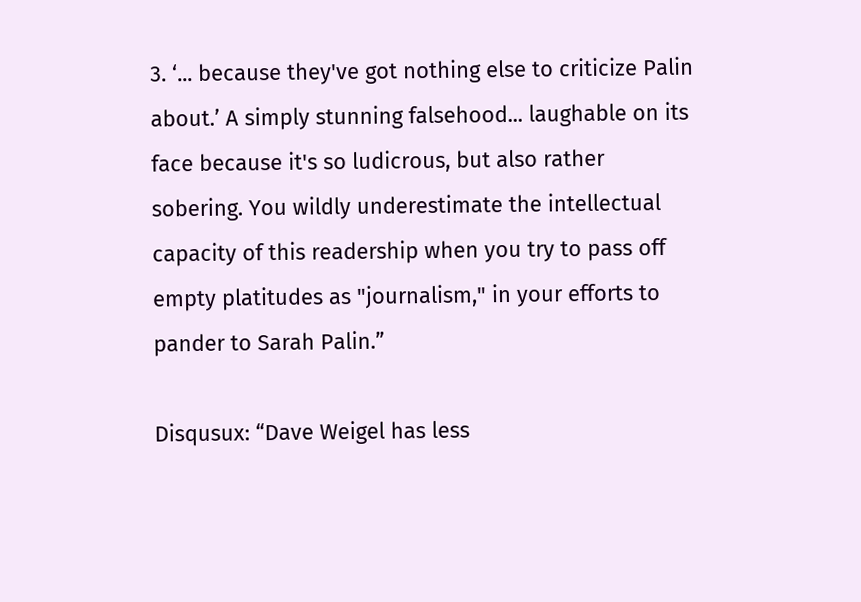3. ‘... because they've got nothing else to criticize Palin about.’ A simply stunning falsehood... laughable on its face because it's so ludicrous, but also rather sobering. You wildly underestimate the intellectual capacity of this readership when you try to pass off empty platitudes as "journalism," in your efforts to pander to Sarah Palin.”

Disqusux: “Dave Weigel has less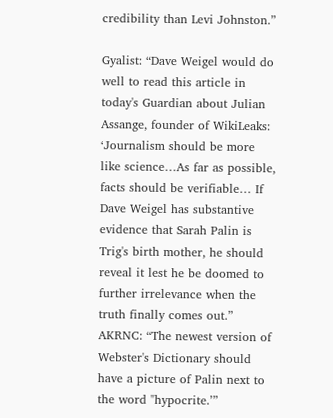credibility than Levi Johnston.”

Gyalist: “Dave Weigel would do well to read this article in today's Guardian about Julian Assange, founder of WikiLeaks: ‘Journalism should be more like science…As far as possible, facts should be verifiable… If Dave Weigel has substantive evidence that Sarah Palin is Trig's birth mother, he should reveal it lest he be doomed to further irrelevance when the truth finally comes out.”
AKRNC: “The newest version of Webster's Dictionary should have a picture of Palin next to the word "hypocrite.’”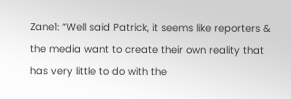Zane1: “Well said Patrick, it seems like reporters & the media want to create their own reality that has very little to do with the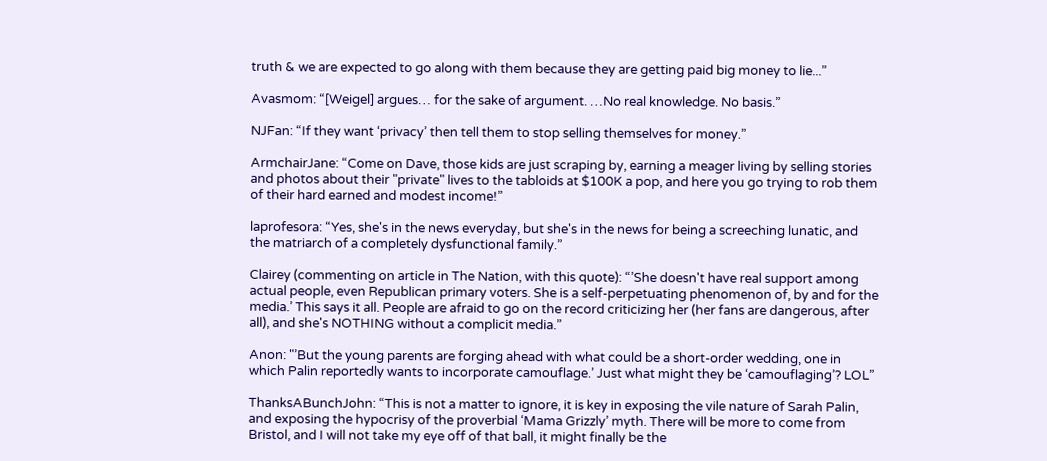truth & we are expected to go along with them because they are getting paid big money to lie...”

Avasmom: “[Weigel] argues… for the sake of argument. …No real knowledge. No basis.”

NJFan: “If they want ‘privacy’ then tell them to stop selling themselves for money.”

ArmchairJane: “Come on Dave, those kids are just scraping by, earning a meager living by selling stories and photos about their "private" lives to the tabloids at $100K a pop, and here you go trying to rob them of their hard earned and modest income!”

laprofesora: “Yes, she's in the news everyday, but she's in the news for being a screeching lunatic, and the matriarch of a completely dysfunctional family.”

Clairey (commenting on article in The Nation, with this quote): “’She doesn't have real support among actual people, even Republican primary voters. She is a self-perpetuating phenomenon of, by and for the media.’ This says it all. People are afraid to go on the record criticizing her (her fans are dangerous, after all), and she's NOTHING without a complicit media.”

Anon: "’But the young parents are forging ahead with what could be a short-order wedding, one in which Palin reportedly wants to incorporate camouflage.’ Just what might they be ‘camouflaging’? LOL”

ThanksABunchJohn: “This is not a matter to ignore, it is key in exposing the vile nature of Sarah Palin, and exposing the hypocrisy of the proverbial ‘Mama Grizzly’ myth. There will be more to come from Bristol, and I will not take my eye off of that ball, it might finally be the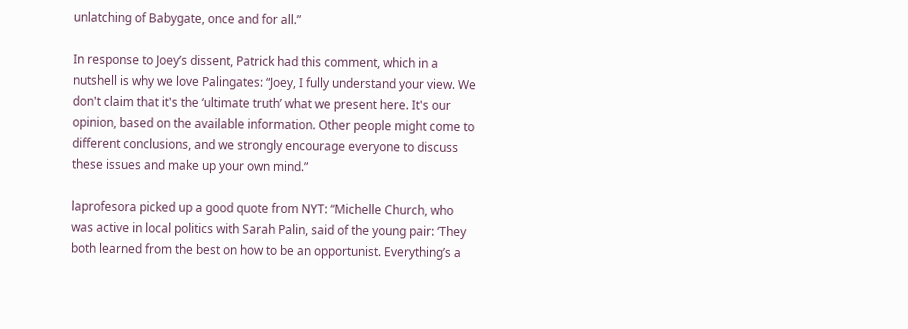unlatching of Babygate, once and for all.”

In response to Joey’s dissent, Patrick had this comment, which in a nutshell is why we love Palingates: “Joey, I fully understand your view. We don't claim that it's the ‘ultimate truth’ what we present here. It's our opinion, based on the available information. Other people might come to different conclusions, and we strongly encourage everyone to discuss these issues and make up your own mind.”

laprofesora picked up a good quote from NYT: “Michelle Church, who was active in local politics with Sarah Palin, said of the young pair: ‘They both learned from the best on how to be an opportunist. Everything’s a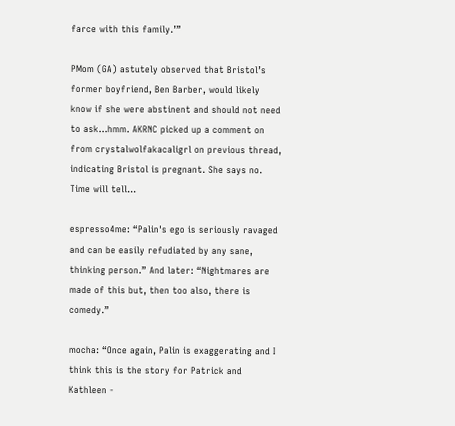farce with this family.’”

PMom (GA) astutely observed that Bristol’s former boyfriend, Ben Barber, would likely know if she were abstinent and should not need to ask…hmm. AKRNC picked up a comment on from crystalwolfakacaligrl on previous thread, indicating Bristol is pregnant. She says no. Time will tell…

espresso4me: “Palin's ego is seriously ravaged and can be easily refudiated by any sane, thinking person.” And later: “Nightmares are made of this but, then too also, there is comedy.”

mocha: “Once again, Palin is exaggerating and I think this is the story for Patrick and Kathleen -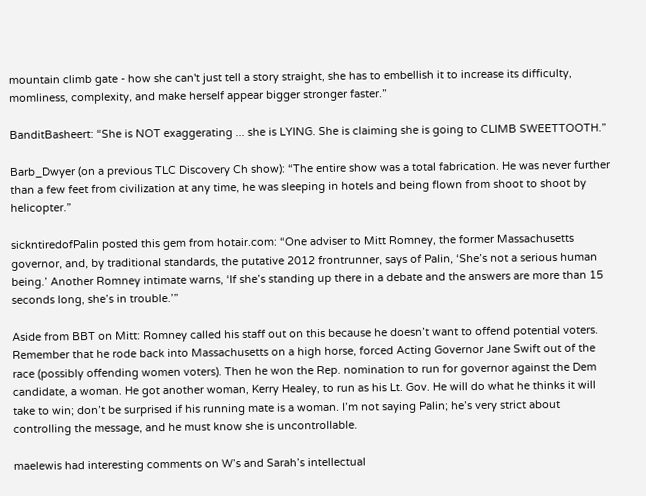mountain climb gate - how she can't just tell a story straight, she has to embellish it to increase its difficulty, momliness, complexity, and make herself appear bigger stronger faster.”

BanditBasheert: “She is NOT exaggerating ... she is LYING. She is claiming she is going to CLIMB SWEETTOOTH.”

Barb_Dwyer (on a previous TLC Discovery Ch show): “The entire show was a total fabrication. He was never further than a few feet from civilization at any time, he was sleeping in hotels and being flown from shoot to shoot by helicopter.”

sickntiredofPalin posted this gem from hotair.com: “One adviser to Mitt Romney, the former Massachusetts governor, and, by traditional standards, the putative 2012 frontrunner, says of Palin, ‘She’s not a serious human being.’ Another Romney intimate warns, ‘If she’s standing up there in a debate and the answers are more than 15 seconds long, she’s in trouble.’”

Aside from BBT on Mitt: Romney called his staff out on this because he doesn’t want to offend potential voters. Remember that he rode back into Massachusetts on a high horse, forced Acting Governor Jane Swift out of the race (possibly offending women voters). Then he won the Rep. nomination to run for governor against the Dem candidate, a woman. He got another woman, Kerry Healey, to run as his Lt. Gov. He will do what he thinks it will take to win; don’t be surprised if his running mate is a woman. I’m not saying Palin; he’s very strict about controlling the message, and he must know she is uncontrollable.

maelewis had interesting comments on W’s and Sarah’s intellectual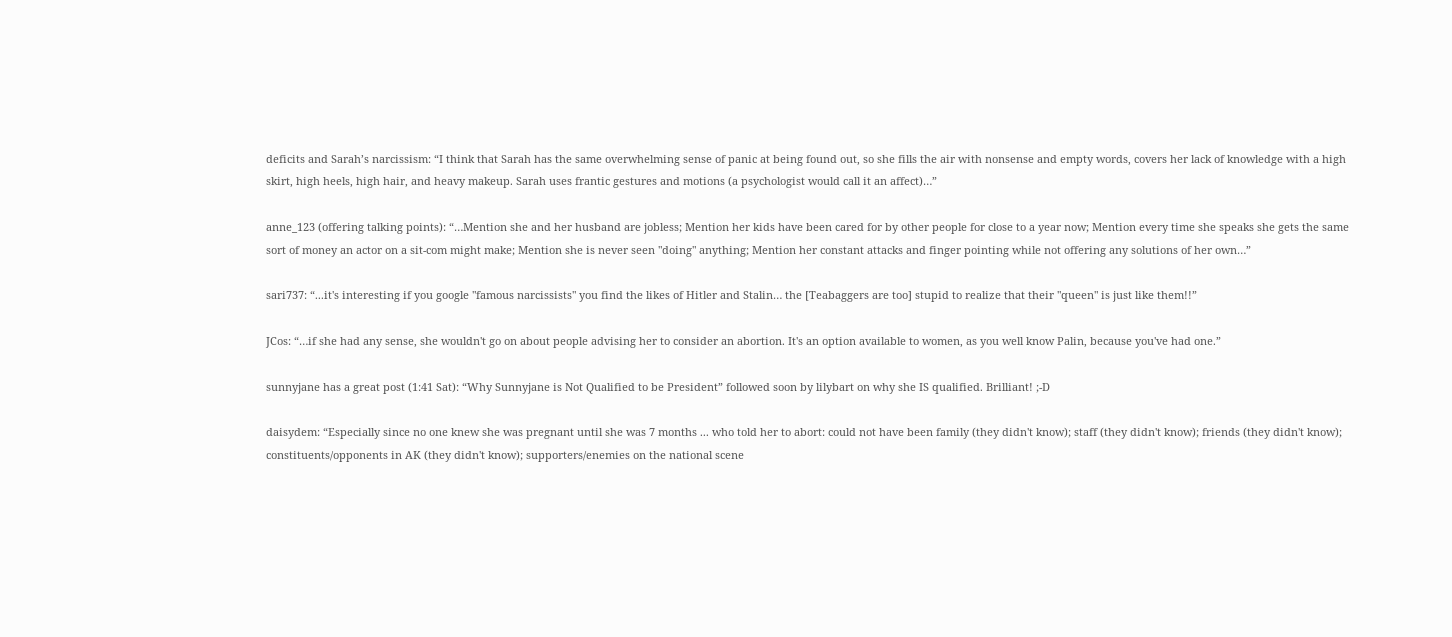deficits and Sarah’s narcissism: “I think that Sarah has the same overwhelming sense of panic at being found out, so she fills the air with nonsense and empty words, covers her lack of knowledge with a high skirt, high heels, high hair, and heavy makeup. Sarah uses frantic gestures and motions (a psychologist would call it an affect)…”

anne_123 (offering talking points): “…Mention she and her husband are jobless; Mention her kids have been cared for by other people for close to a year now; Mention every time she speaks she gets the same sort of money an actor on a sit-com might make; Mention she is never seen "doing" anything; Mention her constant attacks and finger pointing while not offering any solutions of her own…”

sari737: “...it's interesting if you google "famous narcissists" you find the likes of Hitler and Stalin… the [Teabaggers are too] stupid to realize that their "queen" is just like them!!”

JCos: “…if she had any sense, she wouldn't go on about people advising her to consider an abortion. It's an option available to women, as you well know Palin, because you've had one.”

sunnyjane has a great post (1:41 Sat): “Why Sunnyjane is Not Qualified to be President” followed soon by lilybart on why she IS qualified. Brilliant! ;-D

daisydem: “Especially since no one knew she was pregnant until she was 7 months ... who told her to abort: could not have been family (they didn't know); staff (they didn't know); friends (they didn't know); constituents/opponents in AK (they didn't know); supporters/enemies on the national scene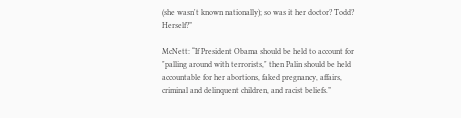(she wasn't known nationally); so was it her doctor? Todd? Herself?”

McNett: “If President Obama should be held to account for "palling around with terrorists," then Palin should be held accountable for her abortions, faked pregnancy, affairs, criminal and delinquent children, and racist beliefs.”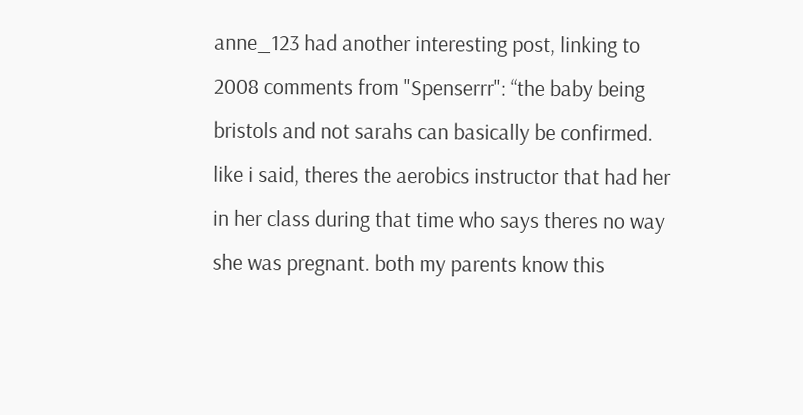anne_123 had another interesting post, linking to 2008 comments from "Spenserrr": “the baby being bristols and not sarahs can basically be confirmed. like i said, theres the aerobics instructor that had her in her class during that time who says theres no way she was pregnant. both my parents know this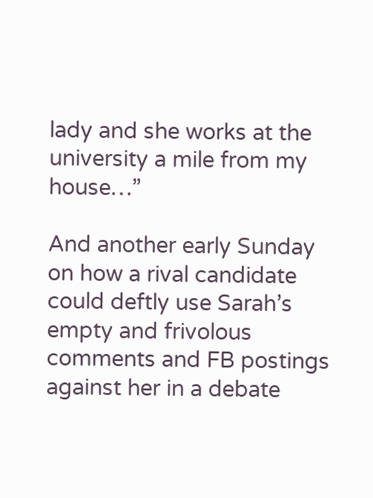lady and she works at the university a mile from my house…”

And another early Sunday on how a rival candidate could deftly use Sarah’s empty and frivolous comments and FB postings against her in a debate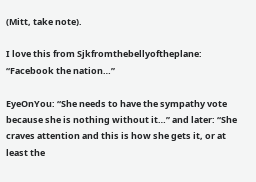(Mitt, take note).

I love this from Sjkfromthebellyoftheplane: “Facebook the nation…”

EyeOnYou: “She needs to have the sympathy vote because she is nothing without it…” and later: “She craves attention and this is how she gets it, or at least the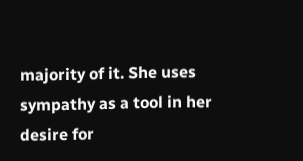majority of it. She uses sympathy as a tool in her desire for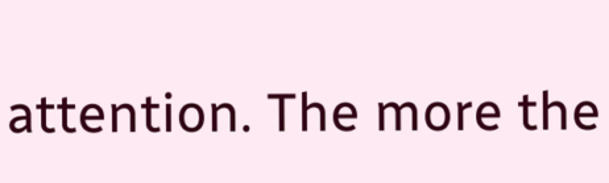attention. The more the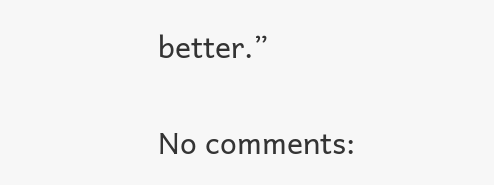better.”

No comments: